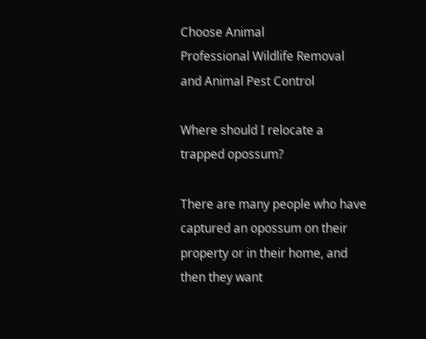Choose Animal
Professional Wildlife Removal and Animal Pest Control

Where should I relocate a trapped opossum?

There are many people who have captured an opossum on their property or in their home, and then they want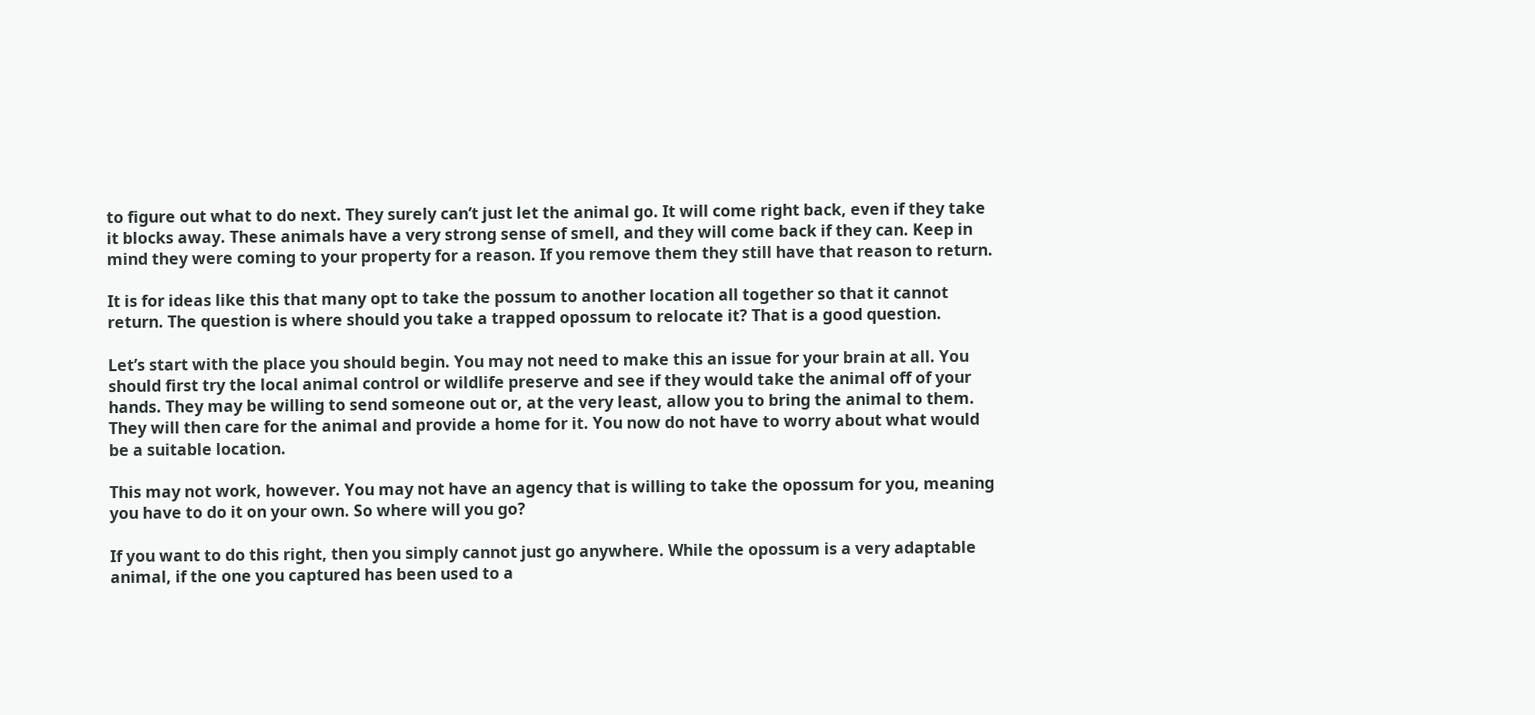to figure out what to do next. They surely can’t just let the animal go. It will come right back, even if they take it blocks away. These animals have a very strong sense of smell, and they will come back if they can. Keep in mind they were coming to your property for a reason. If you remove them they still have that reason to return.

It is for ideas like this that many opt to take the possum to another location all together so that it cannot return. The question is where should you take a trapped opossum to relocate it? That is a good question.

Let’s start with the place you should begin. You may not need to make this an issue for your brain at all. You should first try the local animal control or wildlife preserve and see if they would take the animal off of your hands. They may be willing to send someone out or, at the very least, allow you to bring the animal to them. They will then care for the animal and provide a home for it. You now do not have to worry about what would be a suitable location.

This may not work, however. You may not have an agency that is willing to take the opossum for you, meaning you have to do it on your own. So where will you go?

If you want to do this right, then you simply cannot just go anywhere. While the opossum is a very adaptable animal, if the one you captured has been used to a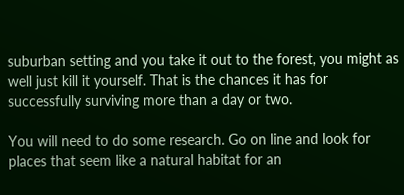suburban setting and you take it out to the forest, you might as well just kill it yourself. That is the chances it has for successfully surviving more than a day or two.

You will need to do some research. Go on line and look for places that seem like a natural habitat for an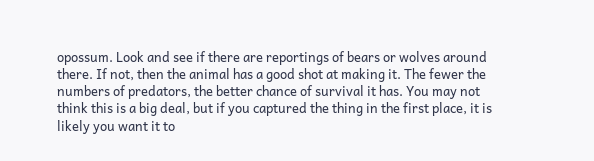opossum. Look and see if there are reportings of bears or wolves around there. If not, then the animal has a good shot at making it. The fewer the numbers of predators, the better chance of survival it has. You may not think this is a big deal, but if you captured the thing in the first place, it is likely you want it to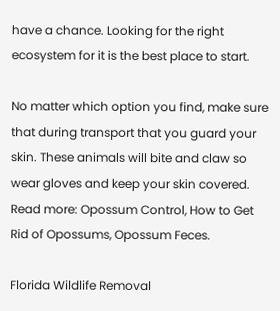have a chance. Looking for the right ecosystem for it is the best place to start.

No matter which option you find, make sure that during transport that you guard your skin. These animals will bite and claw so wear gloves and keep your skin covered. Read more: Opossum Control, How to Get Rid of Opossums, Opossum Feces.

Florida Wildlife Removal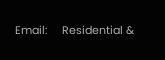Email:     Residential &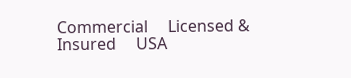Commercial     Licensed & Insured     USA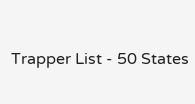Trapper List - 50 States